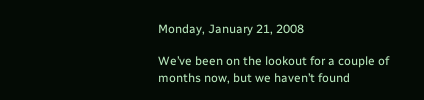Monday, January 21, 2008

We’ve been on the lookout for a couple of months now, but we haven’t found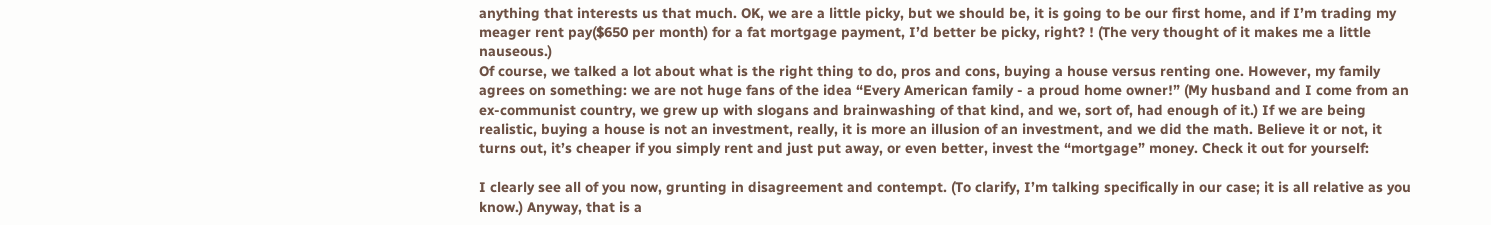anything that interests us that much. OK, we are a little picky, but we should be, it is going to be our first home, and if I’m trading my meager rent pay($650 per month) for a fat mortgage payment, I’d better be picky, right? ! (The very thought of it makes me a little nauseous.)
Of course, we talked a lot about what is the right thing to do, pros and cons, buying a house versus renting one. However, my family agrees on something: we are not huge fans of the idea “Every American family - a proud home owner!” (My husband and I come from an ex-communist country, we grew up with slogans and brainwashing of that kind, and we, sort of, had enough of it.) If we are being realistic, buying a house is not an investment, really, it is more an illusion of an investment, and we did the math. Believe it or not, it turns out, it’s cheaper if you simply rent and just put away, or even better, invest the “mortgage” money. Check it out for yourself:

I clearly see all of you now, grunting in disagreement and contempt. (To clarify, I’m talking specifically in our case; it is all relative as you know.) Anyway, that is a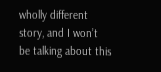wholly different story, and I won’t be talking about this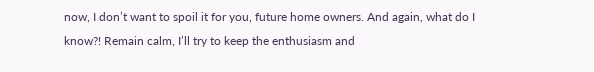now, I don’t want to spoil it for you, future home owners. And again, what do I know?! Remain calm, I’ll try to keep the enthusiasm and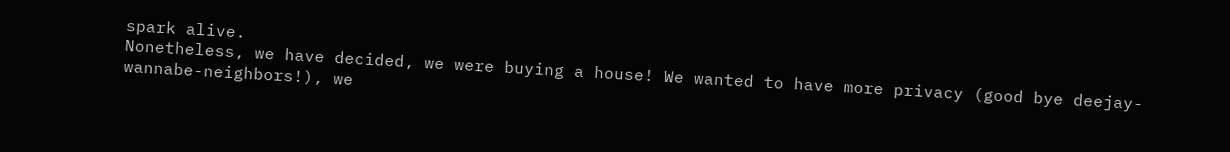spark alive.
Nonetheless, we have decided, we were buying a house! We wanted to have more privacy (good bye deejay-wannabe-neighbors!), we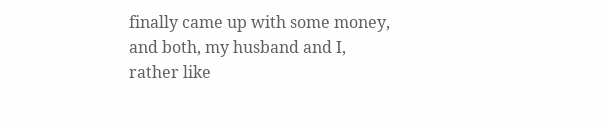finally came up with some money, and both, my husband and I, rather like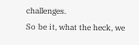challenges.
So be it, what the heck, we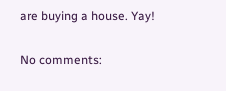are buying a house. Yay!

No comments: